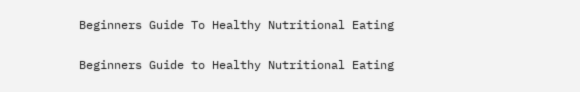Beginners Guide To Healthy Nutritional Eating

Beginners Guide to Healthy Nutritional Eating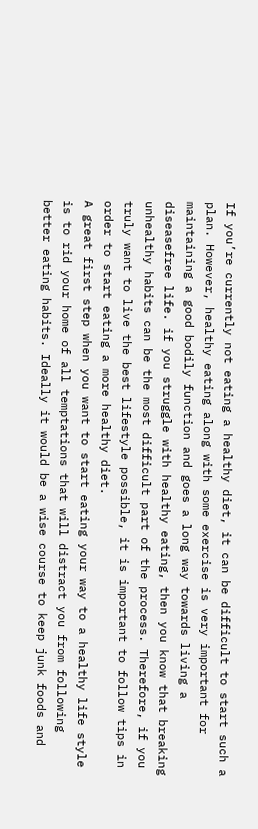If you’re currently not eating a healthy diet, it can be difficult to start such a plan. However, healthy eating along with some exercise is very important for maintaining a good bodily function and goes a long way towards living a diseasefree life. if you struggle with healthy eating, then you know that breaking unhealthy habits can be the most difficult part of the process. Therefore, if you truly want to live the best lifestyle possible, it is important to follow tips in order to start eating a more healthy diet.
A great first step when you want to start eating your way to a healthy life style is to rid your home of all temptations that will distract you from following better eating habits. Ideally it would be a wise course to keep junk foods and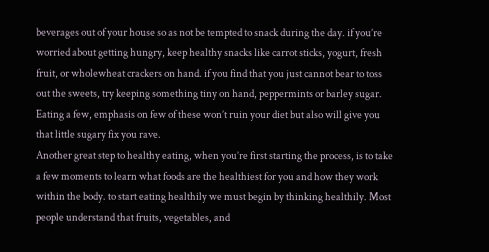beverages out of your house so as not be tempted to snack during the day. if you’re worried about getting hungry, keep healthy snacks like carrot sticks, yogurt, fresh fruit, or wholewheat crackers on hand. if you find that you just cannot bear to toss out the sweets, try keeping something tiny on hand, peppermints or barley sugar. Eating a few, emphasis on few of these won’t ruin your diet but also will give you that little sugary fix you rave.
Another great step to healthy eating, when you’re first starting the process, is to take a few moments to learn what foods are the healthiest for you and how they work within the body. to start eating healthily we must begin by thinking healthily. Most people understand that fruits, vegetables, and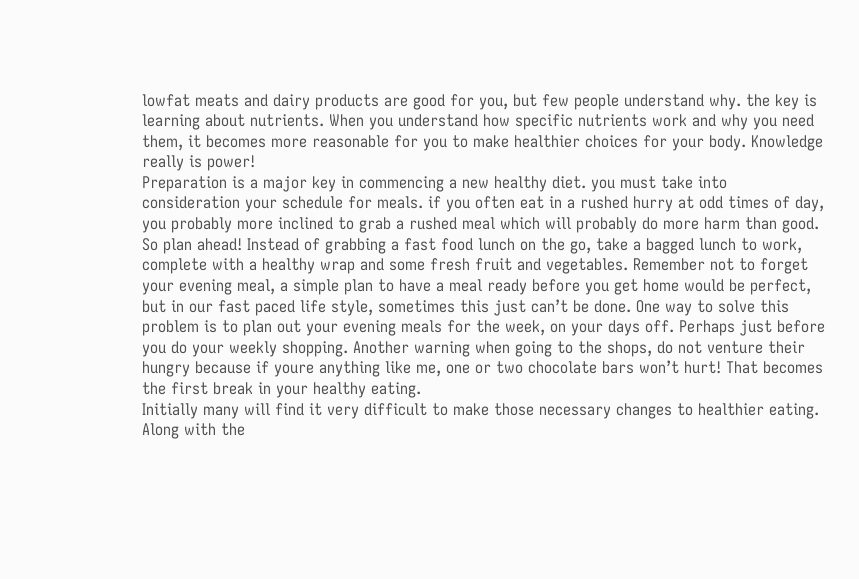lowfat meats and dairy products are good for you, but few people understand why. the key is learning about nutrients. When you understand how specific nutrients work and why you need them, it becomes more reasonable for you to make healthier choices for your body. Knowledge really is power!
Preparation is a major key in commencing a new healthy diet. you must take into consideration your schedule for meals. if you often eat in a rushed hurry at odd times of day, you probably more inclined to grab a rushed meal which will probably do more harm than good. So plan ahead! Instead of grabbing a fast food lunch on the go, take a bagged lunch to work, complete with a healthy wrap and some fresh fruit and vegetables. Remember not to forget your evening meal, a simple plan to have a meal ready before you get home would be perfect, but in our fast paced life style, sometimes this just can’t be done. One way to solve this problem is to plan out your evening meals for the week, on your days off. Perhaps just before you do your weekly shopping. Another warning when going to the shops, do not venture their hungry because if youre anything like me, one or two chocolate bars won’t hurt! That becomes the first break in your healthy eating.
Initially many will find it very difficult to make those necessary changes to healthier eating. Along with the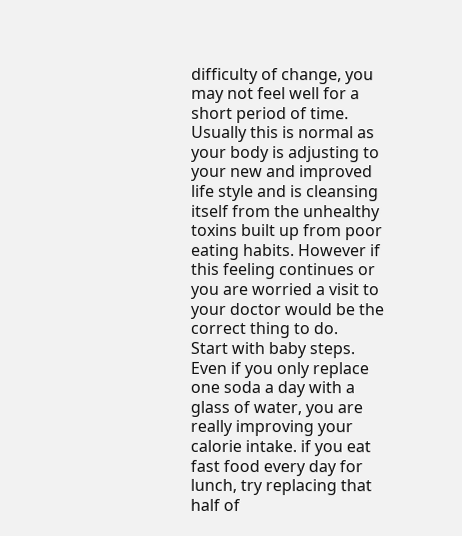difficulty of change, you may not feel well for a short period of time. Usually this is normal as your body is adjusting to your new and improved life style and is cleansing itself from the unhealthy toxins built up from poor eating habits. However if this feeling continues or you are worried a visit to your doctor would be the correct thing to do.
Start with baby steps. Even if you only replace one soda a day with a glass of water, you are really improving your calorie intake. if you eat fast food every day for lunch, try replacing that half of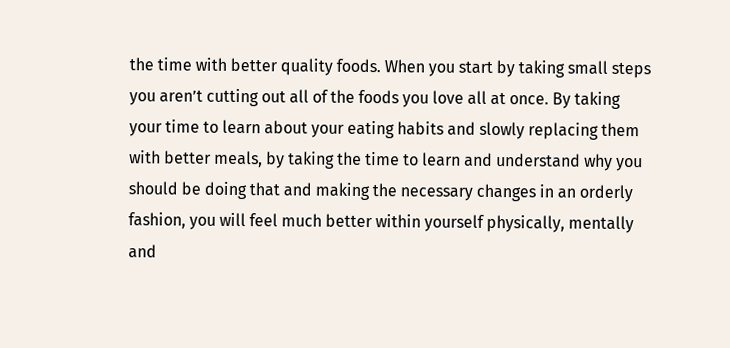the time with better quality foods. When you start by taking small steps you aren’t cutting out all of the foods you love all at once. By taking your time to learn about your eating habits and slowly replacing them with better meals, by taking the time to learn and understand why you should be doing that and making the necessary changes in an orderly fashion, you will feel much better within yourself physically, mentally and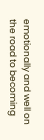emotionally and well on the road to becoming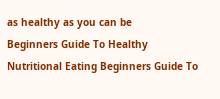as healthy as you can be
Beginners Guide To Healthy Nutritional Eating Beginners Guide To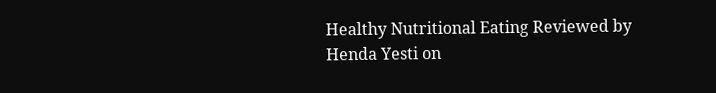Healthy Nutritional Eating Reviewed by Henda Yesti on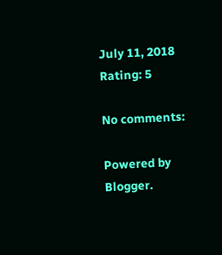July 11, 2018 Rating: 5

No comments:

Powered by Blogger.